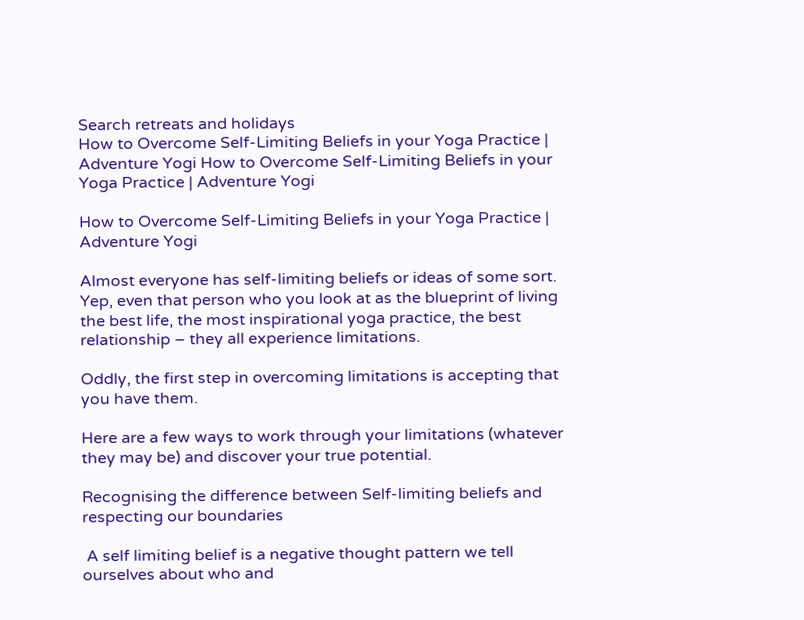Search retreats and holidays
How to Overcome Self-Limiting Beliefs in your Yoga Practice | Adventure Yogi How to Overcome Self-Limiting Beliefs in your Yoga Practice | Adventure Yogi

How to Overcome Self-Limiting Beliefs in your Yoga Practice | Adventure Yogi

Almost everyone has self-limiting beliefs or ideas of some sort. Yep, even that person who you look at as the blueprint of living the best life, the most inspirational yoga practice, the best relationship – they all experience limitations.

Oddly, the first step in overcoming limitations is accepting that you have them.

Here are a few ways to work through your limitations (whatever they may be) and discover your true potential.

Recognising the difference between Self-limiting beliefs and respecting our boundaries

 A self limiting belief is a negative thought pattern we tell ourselves about who and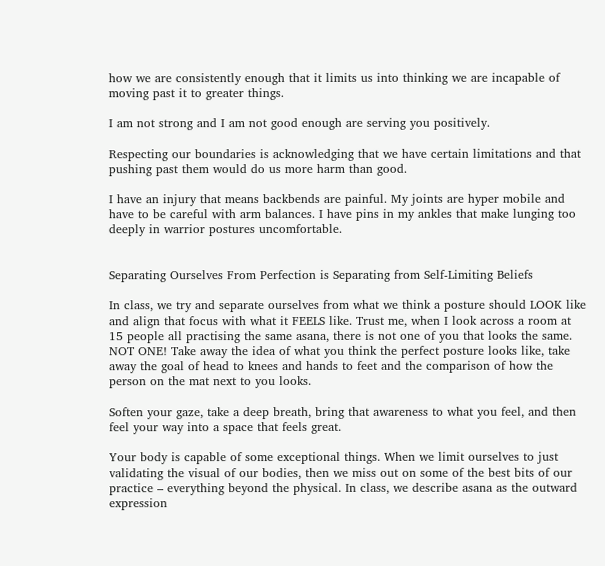how we are consistently enough that it limits us into thinking we are incapable of moving past it to greater things.

I am not strong and I am not good enough are serving you positively.

Respecting our boundaries is acknowledging that we have certain limitations and that pushing past them would do us more harm than good.

I have an injury that means backbends are painful. My joints are hyper mobile and have to be careful with arm balances. I have pins in my ankles that make lunging too deeply in warrior postures uncomfortable.


Separating Ourselves From Perfection is Separating from Self-Limiting Beliefs

In class, we try and separate ourselves from what we think a posture should LOOK like and align that focus with what it FEELS like. Trust me, when I look across a room at 15 people all practising the same asana, there is not one of you that looks the same. NOT ONE! Take away the idea of what you think the perfect posture looks like, take away the goal of head to knees and hands to feet and the comparison of how the person on the mat next to you looks.

Soften your gaze, take a deep breath, bring that awareness to what you feel, and then feel your way into a space that feels great.

Your body is capable of some exceptional things. When we limit ourselves to just validating the visual of our bodies, then we miss out on some of the best bits of our practice – everything beyond the physical. In class, we describe asana as the outward expression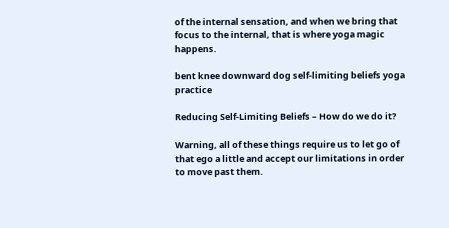of the internal sensation, and when we bring that focus to the internal, that is where yoga magic happens.

bent knee downward dog self-limiting beliefs yoga practice

Reducing Self-Limiting Beliefs – How do we do it?

Warning, all of these things require us to let go of that ego a little and accept our limitations in order to move past them.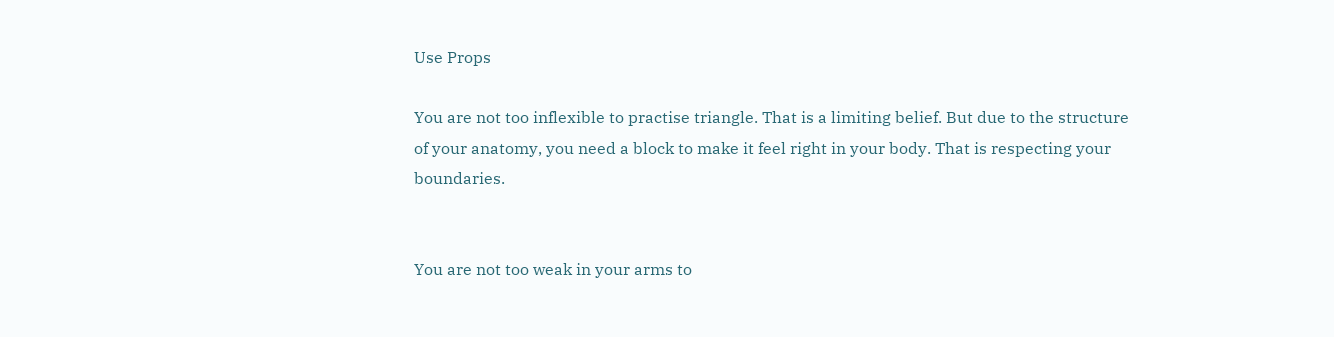Use Props

You are not too inflexible to practise triangle. That is a limiting belief. But due to the structure of your anatomy, you need a block to make it feel right in your body. That is respecting your boundaries.


You are not too weak in your arms to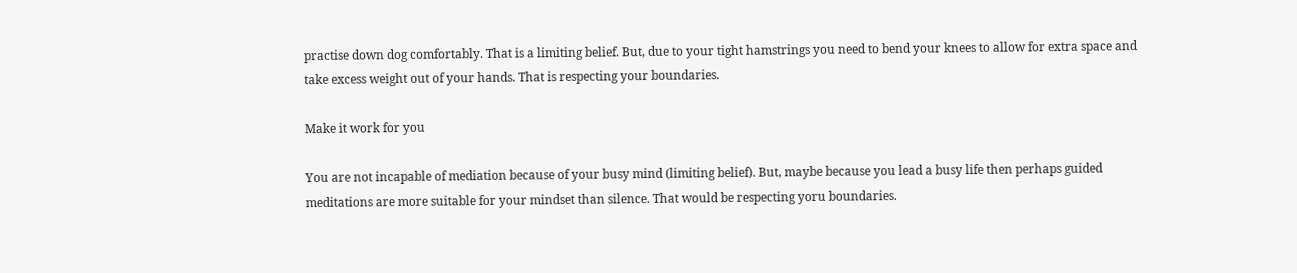practise down dog comfortably. That is a limiting belief. But, due to your tight hamstrings you need to bend your knees to allow for extra space and take excess weight out of your hands. That is respecting your boundaries.

Make it work for you

You are not incapable of mediation because of your busy mind (limiting belief). But, maybe because you lead a busy life then perhaps guided meditations are more suitable for your mindset than silence. That would be respecting yoru boundaries.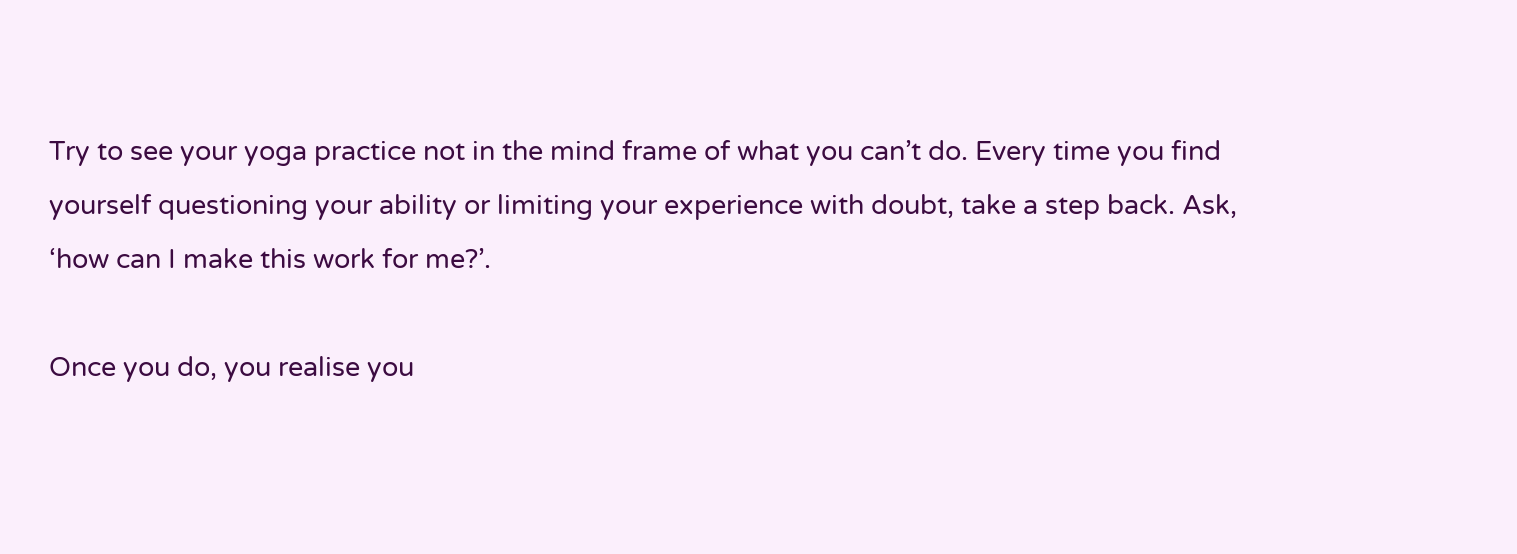Try to see your yoga practice not in the mind frame of what you can’t do. Every time you find yourself questioning your ability or limiting your experience with doubt, take a step back. Ask, ‘how can I make this work for me?’.

Once you do, you realise you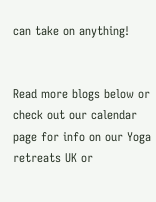can take on anything!


Read more blogs below or check out our calendar page for info on our Yoga retreats UK or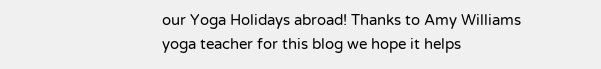our Yoga Holidays abroad! Thanks to Amy Williams yoga teacher for this blog we hope it helps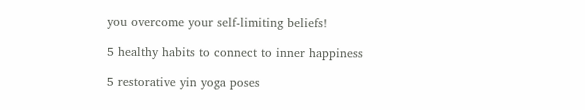you overcome your self-limiting beliefs!

5 healthy habits to connect to inner happiness

5 restorative yin yoga poses